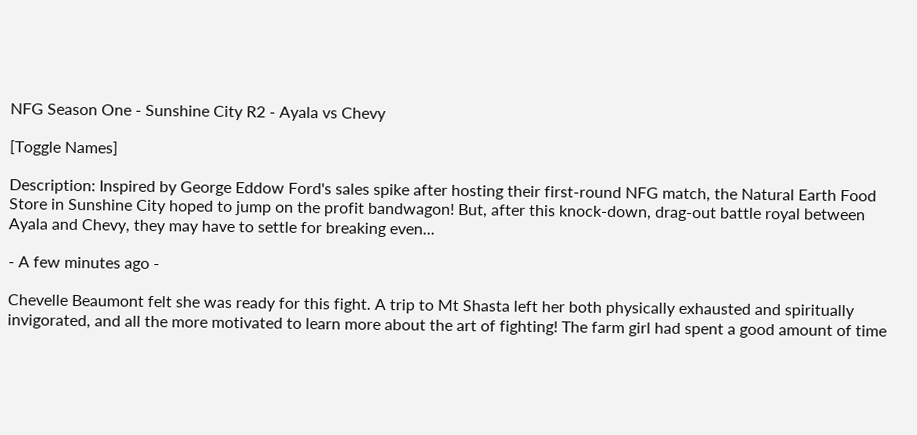NFG Season One - Sunshine City R2 - Ayala vs Chevy

[Toggle Names]

Description: Inspired by George Eddow Ford's sales spike after hosting their first-round NFG match, the Natural Earth Food Store in Sunshine City hoped to jump on the profit bandwagon! But, after this knock-down, drag-out battle royal between Ayala and Chevy, they may have to settle for breaking even...

- A few minutes ago -

Chevelle Beaumont felt she was ready for this fight. A trip to Mt Shasta left her both physically exhausted and spiritually invigorated, and all the more motivated to learn more about the art of fighting! The farm girl had spent a good amount of time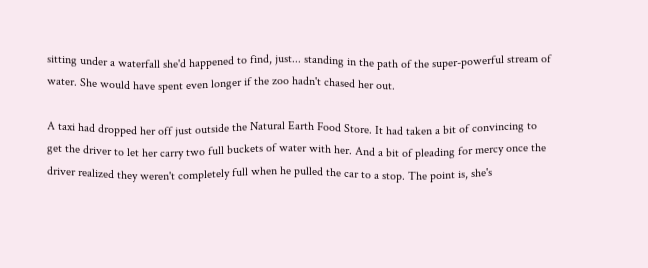sitting under a waterfall she'd happened to find, just... standing in the path of the super-powerful stream of water. She would have spent even longer if the zoo hadn't chased her out.

A taxi had dropped her off just outside the Natural Earth Food Store. It had taken a bit of convincing to get the driver to let her carry two full buckets of water with her. And a bit of pleading for mercy once the driver realized they weren't completely full when he pulled the car to a stop. The point is, she's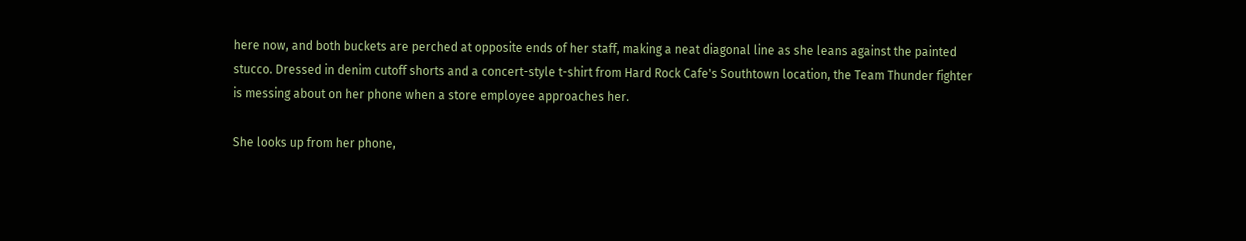here now, and both buckets are perched at opposite ends of her staff, making a neat diagonal line as she leans against the painted stucco. Dressed in denim cutoff shorts and a concert-style t-shirt from Hard Rock Cafe's Southtown location, the Team Thunder fighter is messing about on her phone when a store employee approaches her.

She looks up from her phone,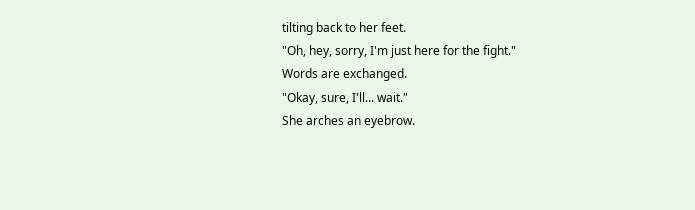tilting back to her feet.
"Oh, hey, sorry, I'm just here for the fight."
Words are exchanged.
"Okay, sure, I'll... wait."
She arches an eyebrow.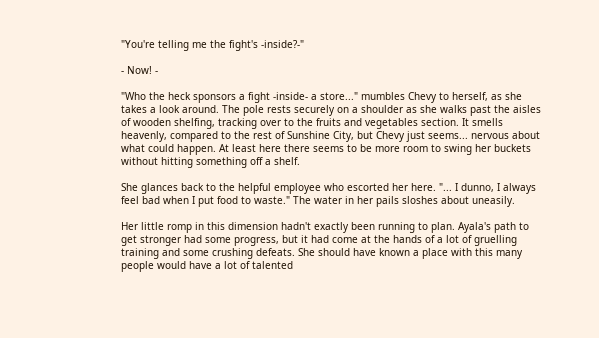"You're telling me the fight's -inside?-"

- Now! -

"Who the heck sponsors a fight -inside- a store..." mumbles Chevy to herself, as she takes a look around. The pole rests securely on a shoulder as she walks past the aisles of wooden shelfing, tracking over to the fruits and vegetables section. It smells heavenly, compared to the rest of Sunshine City, but Chevy just seems... nervous about what could happen. At least here there seems to be more room to swing her buckets without hitting something off a shelf.

She glances back to the helpful employee who escorted her here. "... I dunno, I always feel bad when I put food to waste." The water in her pails sloshes about uneasily.

Her little romp in this dimension hadn't exactly been running to plan. Ayala's path to get stronger had some progress, but it had come at the hands of a lot of gruelling training and some crushing defeats. She should have known a place with this many people would have a lot of talented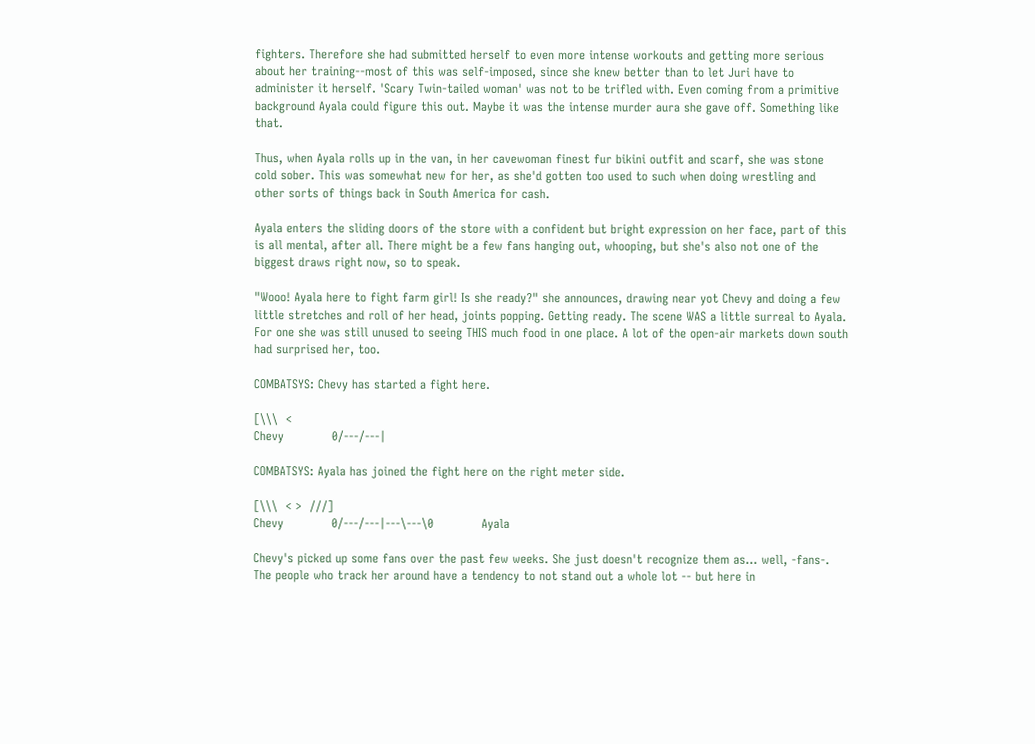fighters. Therefore she had submitted herself to even more intense workouts and getting more serious about her training--most of this was self-imposed, since she knew better than to let Juri have to administer it herself. 'Scary Twin-tailed woman' was not to be trifled with. Even coming from a primitive background Ayala could figure this out. Maybe it was the intense murder aura she gave off. Something like that.

Thus, when Ayala rolls up in the van, in her cavewoman finest fur bikini outfit and scarf, she was stone cold sober. This was somewhat new for her, as she'd gotten too used to such when doing wrestling and other sorts of things back in South America for cash.

Ayala enters the sliding doors of the store with a confident but bright expression on her face, part of this is all mental, after all. There might be a few fans hanging out, whooping, but she's also not one of the biggest draws right now, so to speak.

"Wooo! Ayala here to fight farm girl! Is she ready?" she announces, drawing near yot Chevy and doing a few little stretches and roll of her head, joints popping. Getting ready. The scene WAS a little surreal to Ayala. For one she was still unused to seeing THIS much food in one place. A lot of the open-air markets down south had surprised her, too.

COMBATSYS: Chevy has started a fight here.

[\\\  <
Chevy            0/---/---|

COMBATSYS: Ayala has joined the fight here on the right meter side.

[\\\  < >  ///]
Chevy            0/---/---|---\---\0            Ayala

Chevy's picked up some fans over the past few weeks. She just doesn't recognize them as... well, -fans-. The people who track her around have a tendency to not stand out a whole lot -- but here in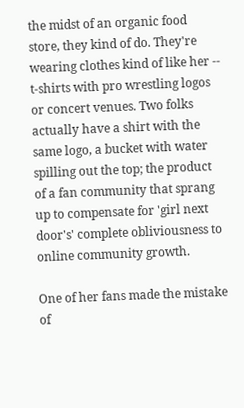the midst of an organic food store, they kind of do. They're wearing clothes kind of like her -- t-shirts with pro wrestling logos or concert venues. Two folks actually have a shirt with the same logo, a bucket with water spilling out the top; the product of a fan community that sprang up to compensate for 'girl next door's' complete obliviousness to online community growth.

One of her fans made the mistake of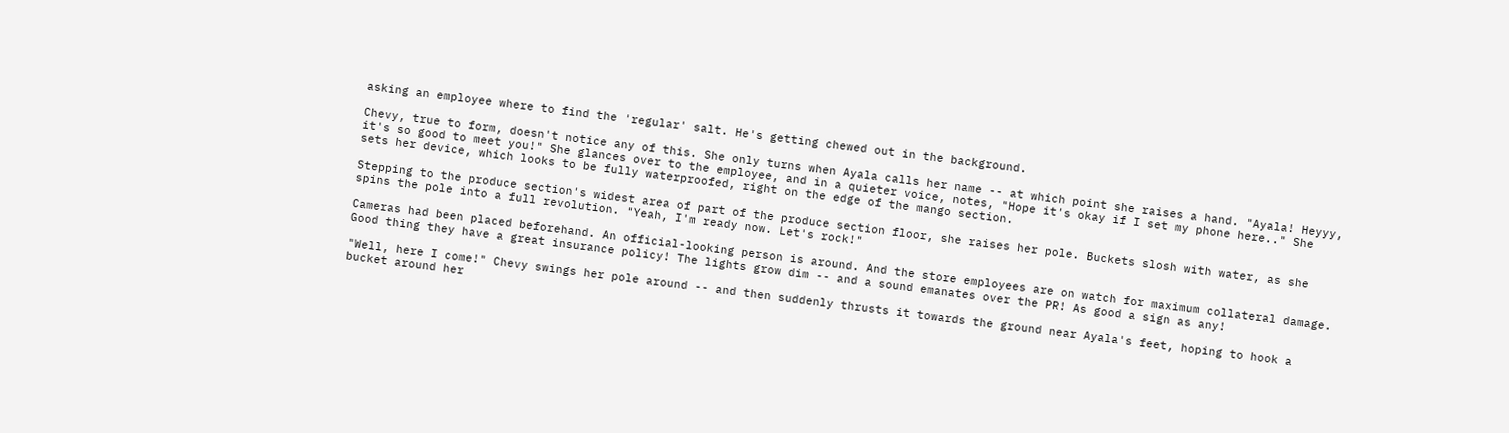asking an employee where to find the 'regular' salt. He's getting chewed out in the background.

Chevy, true to form, doesn't notice any of this. She only turns when Ayala calls her name -- at which point she raises a hand. "Ayala! Heyyy, it's so good to meet you!" She glances over to the employee, and in a quieter voice, notes, "Hope it's okay if I set my phone here.." She sets her device, which looks to be fully waterproofed, right on the edge of the mango section.

Stepping to the produce section's widest area of part of the produce section floor, she raises her pole. Buckets slosh with water, as she spins the pole into a full revolution. "Yeah, I'm ready now. Let's rock!"

Cameras had been placed beforehand. An official-looking person is around. And the store employees are on watch for maximum collateral damage. Good thing they have a great insurance policy! The lights grow dim -- and a sound emanates over the PR! As good a sign as any!

"Well, here I come!" Chevy swings her pole around -- and then suddenly thrusts it towards the ground near Ayala's feet, hoping to hook a bucket around her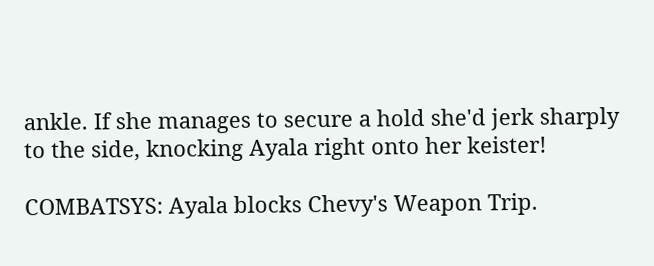ankle. If she manages to secure a hold she'd jerk sharply to the side, knocking Ayala right onto her keister!

COMBATSYS: Ayala blocks Chevy's Weapon Trip.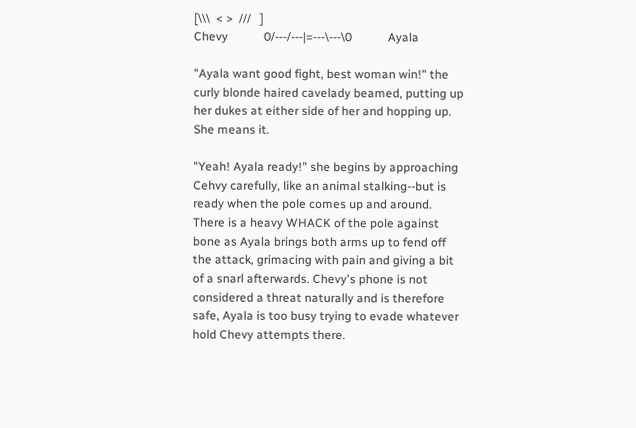[\\\  < >  ///   ]
Chevy            0/---/---|=---\---\0            Ayala

"Ayala want good fight, best woman win!" the curly blonde haired cavelady beamed, putting up her dukes at either side of her and hopping up. She means it.

"Yeah! Ayala ready!" she begins by approaching Cehvy carefully, like an animal stalking--but is ready when the pole comes up and around. There is a heavy WHACK of the pole against bone as Ayala brings both arms up to fend off the attack, grimacing with pain and giving a bit of a snarl afterwards. Chevy's phone is not considered a threat naturally and is therefore safe, Ayala is too busy trying to evade whatever hold Chevy attempts there.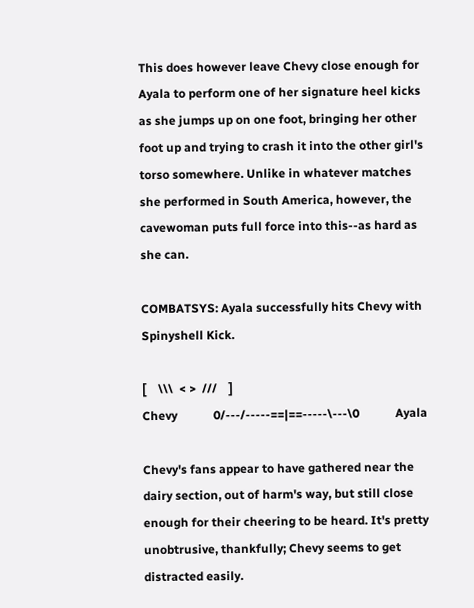This does however leave Chevy close enough for Ayala to perform one of her signature heel kicks as she jumps up on one foot, bringing her other foot up and trying to crash it into the other girl's torso somewhere. Unlike in whatever matches she performed in South America, however, the cavewoman puts full force into this--as hard as she can.

COMBATSYS: Ayala successfully hits Chevy with Spinyshell Kick.

[    \\\  < >  ///    ]
Chevy            0/---/-----==|==-----\---\0            Ayala

Chevy's fans appear to have gathered near the dairy section, out of harm's way, but still close enough for their cheering to be heard. It's pretty unobtrusive, thankfully; Chevy seems to get distracted easily.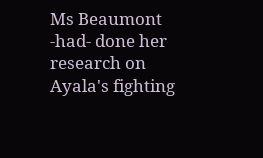Ms Beaumont -had- done her research on Ayala's fighting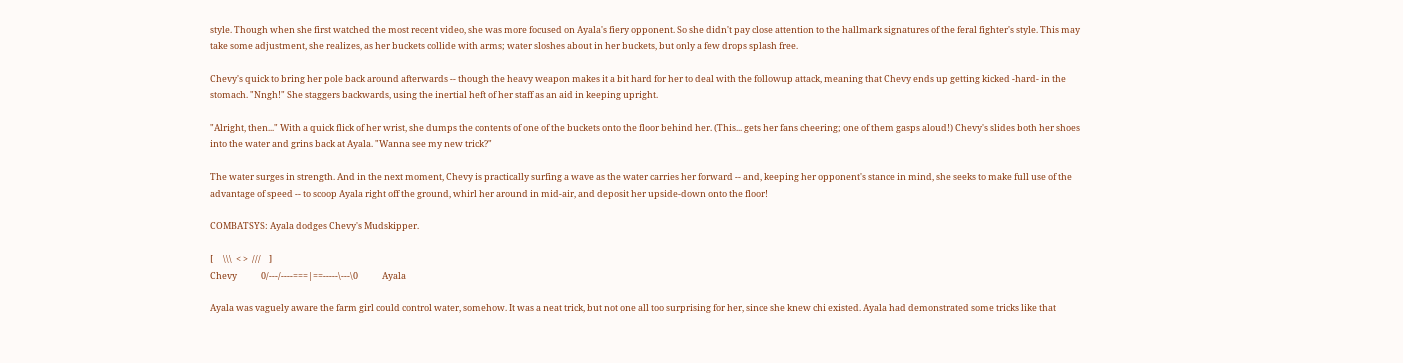style. Though when she first watched the most recent video, she was more focused on Ayala's fiery opponent. So she didn't pay close attention to the hallmark signatures of the feral fighter's style. This may take some adjustment, she realizes, as her buckets collide with arms; water sloshes about in her buckets, but only a few drops splash free.

Chevy's quick to bring her pole back around afterwards -- though the heavy weapon makes it a bit hard for her to deal with the followup attack, meaning that Chevy ends up getting kicked -hard- in the stomach. "Nngh!" She staggers backwards, using the inertial heft of her staff as an aid in keeping upright.

"Alright, then..." With a quick flick of her wrist, she dumps the contents of one of the buckets onto the floor behind her. (This... gets her fans cheering; one of them gasps aloud!) Chevy's slides both her shoes into the water and grins back at Ayala. "Wanna see my new trick?"

The water surges in strength. And in the next moment, Chevy is practically surfing a wave as the water carries her forward -- and, keeping her opponent's stance in mind, she seeks to make full use of the advantage of speed -- to scoop Ayala right off the ground, whirl her around in mid-air, and deposit her upside-down onto the floor!

COMBATSYS: Ayala dodges Chevy's Mudskipper.

[     \\\  < >  ///    ]
Chevy            0/---/----===|==-----\---\0            Ayala

Ayala was vaguely aware the farm girl could control water, somehow. It was a neat trick, but not one all too surprising for her, since she knew chi existed. Ayala had demonstrated some tricks like that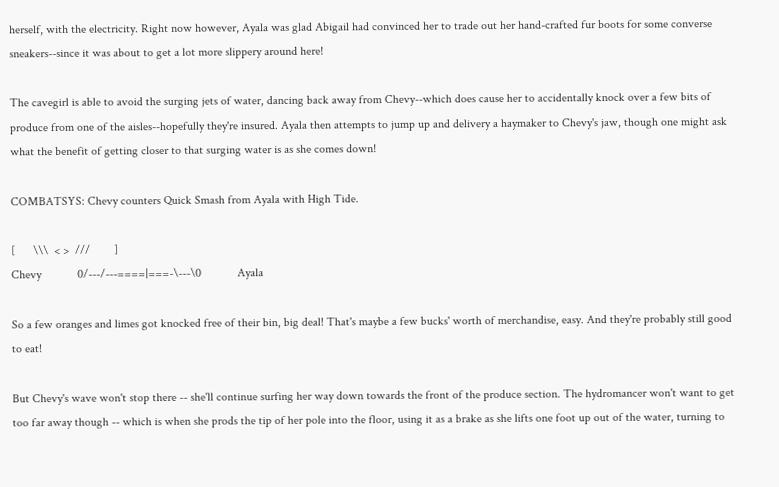herself, with the electricity. Right now however, Ayala was glad Abigail had convinced her to trade out her hand-crafted fur boots for some converse sneakers--since it was about to get a lot more slippery around here!

The cavegirl is able to avoid the surging jets of water, dancing back away from Chevy--which does cause her to accidentally knock over a few bits of produce from one of the aisles--hopefully they're insured. Ayala then attempts to jump up and delivery a haymaker to Chevy's jaw, though one might ask what the benefit of getting closer to that surging water is as she comes down!

COMBATSYS: Chevy counters Quick Smash from Ayala with High Tide.

[      \\\  < >  ///        ]
Chevy            0/---/---====|===-\---\0            Ayala

So a few oranges and limes got knocked free of their bin, big deal! That's maybe a few bucks' worth of merchandise, easy. And they're probably still good to eat!

But Chevy's wave won't stop there -- she'll continue surfing her way down towards the front of the produce section. The hydromancer won't want to get too far away though -- which is when she prods the tip of her pole into the floor, using it as a brake as she lifts one foot up out of the water, turning to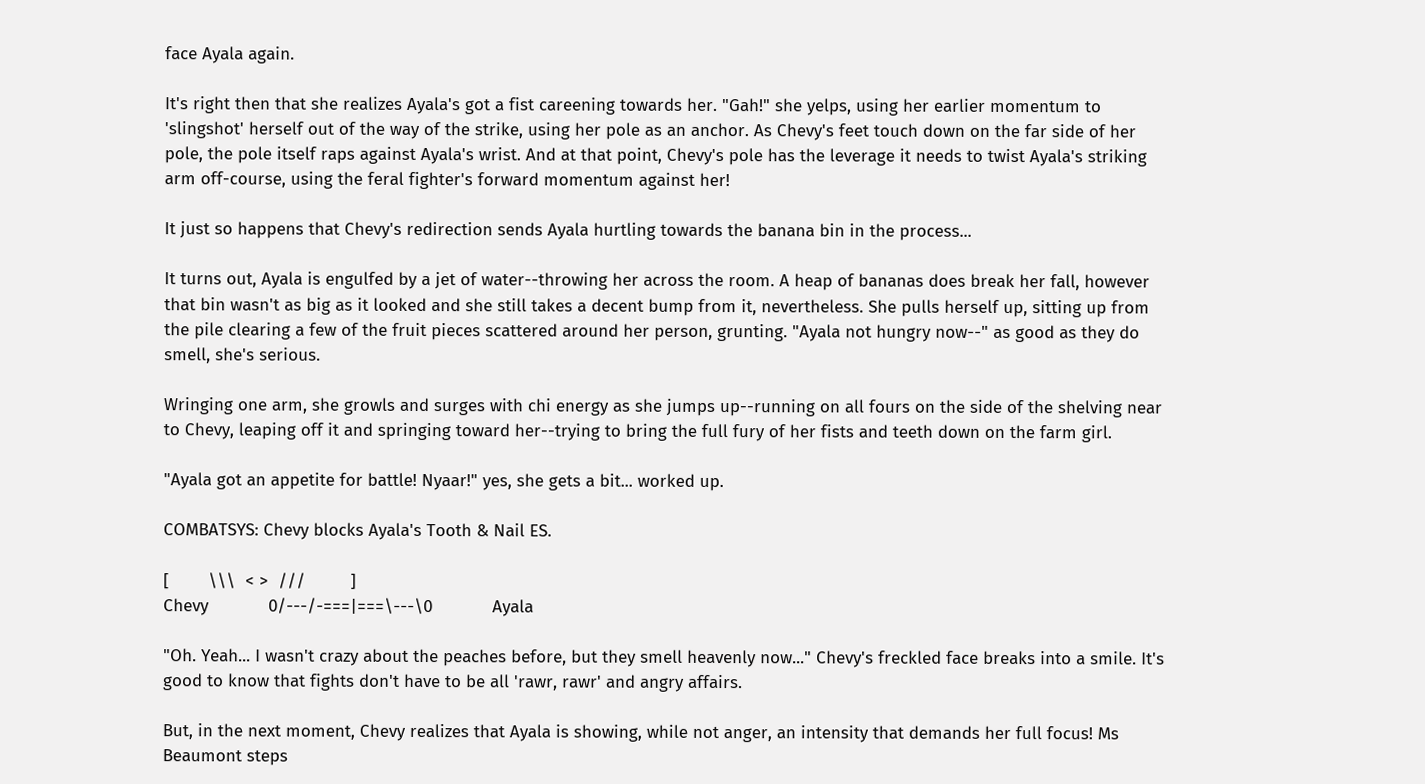face Ayala again.

It's right then that she realizes Ayala's got a fist careening towards her. "Gah!" she yelps, using her earlier momentum to 'slingshot' herself out of the way of the strike, using her pole as an anchor. As Chevy's feet touch down on the far side of her pole, the pole itself raps against Ayala's wrist. And at that point, Chevy's pole has the leverage it needs to twist Ayala's striking arm off-course, using the feral fighter's forward momentum against her!

It just so happens that Chevy's redirection sends Ayala hurtling towards the banana bin in the process...

It turns out, Ayala is engulfed by a jet of water--throwing her across the room. A heap of bananas does break her fall, however that bin wasn't as big as it looked and she still takes a decent bump from it, nevertheless. She pulls herself up, sitting up from the pile clearing a few of the fruit pieces scattered around her person, grunting. "Ayala not hungry now--" as good as they do smell, she's serious.

Wringing one arm, she growls and surges with chi energy as she jumps up--running on all fours on the side of the shelving near to Chevy, leaping off it and springing toward her--trying to bring the full fury of her fists and teeth down on the farm girl.

"Ayala got an appetite for battle! Nyaar!" yes, she gets a bit... worked up.

COMBATSYS: Chevy blocks Ayala's Tooth & Nail ES.

[        \\\  < >  ///         ]
Chevy            0/---/-===|===\---\0            Ayala

"Oh. Yeah... I wasn't crazy about the peaches before, but they smell heavenly now..." Chevy's freckled face breaks into a smile. It's good to know that fights don't have to be all 'rawr, rawr' and angry affairs.

But, in the next moment, Chevy realizes that Ayala is showing, while not anger, an intensity that demands her full focus! Ms Beaumont steps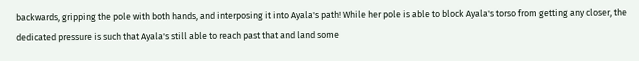backwards, gripping the pole with both hands, and interposing it into Ayala's path! While her pole is able to block Ayala's torso from getting any closer, the dedicated pressure is such that Ayala's still able to reach past that and land some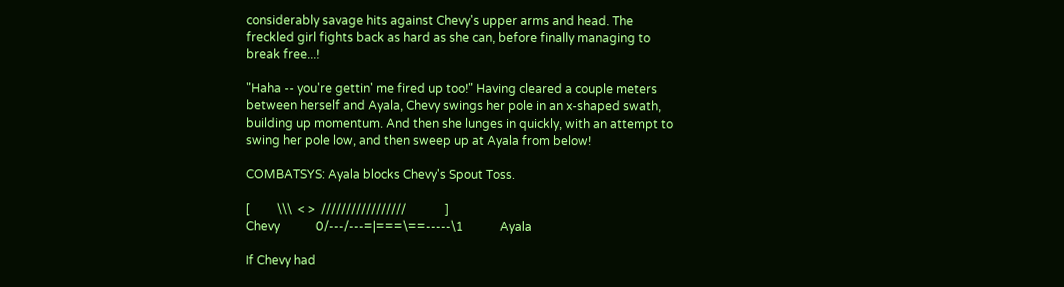considerably savage hits against Chevy's upper arms and head. The freckled girl fights back as hard as she can, before finally managing to break free...!

"Haha -- you're gettin' me fired up too!" Having cleared a couple meters between herself and Ayala, Chevy swings her pole in an x-shaped swath, building up momentum. And then she lunges in quickly, with an attempt to swing her pole low, and then sweep up at Ayala from below!

COMBATSYS: Ayala blocks Chevy's Spout Toss.

[         \\\  < >  /////////////////             ]
Chevy            0/---/---=|===\==-----\1            Ayala

If Chevy had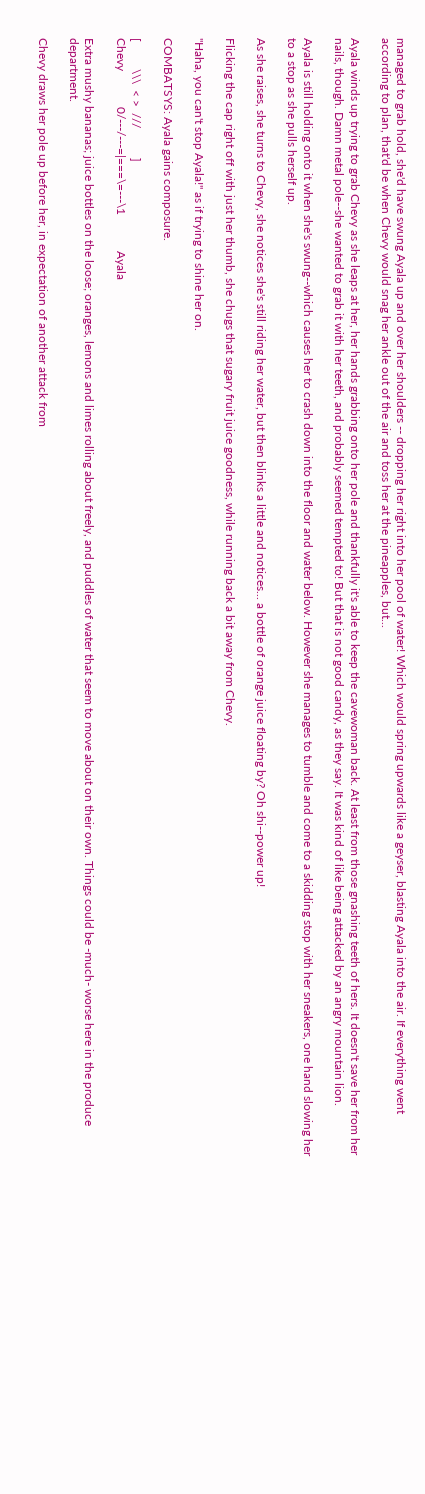managed to grab hold, she'd have swung Ayala up and over her shoulders -- dropping her right into her pool of water! Which would spring upwards like a geyser, blasting Ayala into the air. If everything went according to plan, that'd be when Chevy would snag her ankle out of the air and toss her at the pineapples, but...

Ayala winds up trying to grab Chevy as she leaps at her, her hands grabbing onto her pole and thankfully it's able to keep the cavewoman back. At least from those gnashing teeth of hers. It doesn't save her from her nails, though. Damn metal pole--she wanted to grab it with her teeth, and probably seemed tempted to! But that is not good candy, as they say. It was kind of like being attacked by an angry mountain lion.

Ayala is still holding onto it when she's swung--which causes her to crash down into the floor and water below. However she manages to tumble and come to a skidding stop with her sneakers, one hand slowing her to a stop as she pulls herself up.

As she raises, she turns to Chevy, she notices she's still riding her water, but then blinks a little and notices... a bottle of orange juice floating by? Oh shi--power up!

Flicking the cap right off with just her thumb, she chugs that sugary fruit juice goodness, while running back a bit away from Chevy.

"Haha, you can't stop Ayala!" as if trying to shine her on.

COMBATSYS: Ayala gains composure.

[         \\\  < >  ///          ]
Chevy            0/---/---=|===\=---\1            Ayala

Extra mushy bananas; juice bottles on the loose; oranges, lemons and limes rolling about freely, and puddles of water that seem to move about on their own. Things could be -much- worse here in the produce department.

Chevy draws her pole up before her, in expectation of another attack from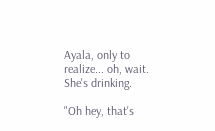Ayala, only to realize... oh, wait. She's drinking.

"Oh hey, that's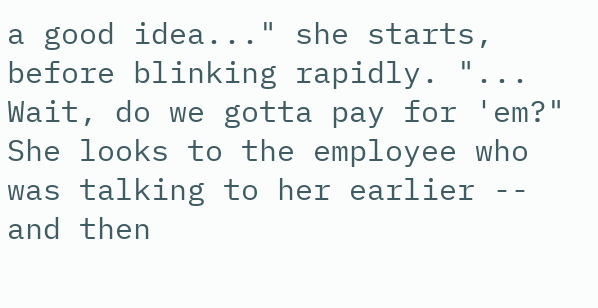a good idea..." she starts, before blinking rapidly. "... Wait, do we gotta pay for 'em?" She looks to the employee who was talking to her earlier -- and then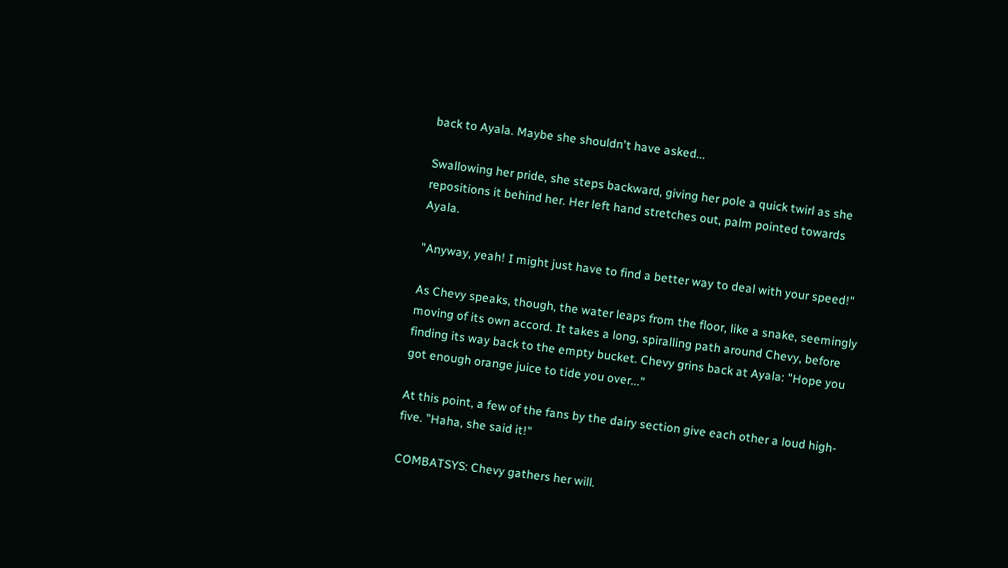back to Ayala. Maybe she shouldn't have asked...

Swallowing her pride, she steps backward, giving her pole a quick twirl as she repositions it behind her. Her left hand stretches out, palm pointed towards Ayala.

"Anyway, yeah! I might just have to find a better way to deal with your speed!"

As Chevy speaks, though, the water leaps from the floor, like a snake, seemingly moving of its own accord. It takes a long, spiralling path around Chevy, before finding its way back to the empty bucket. Chevy grins back at Ayala: "Hope you got enough orange juice to tide you over..."

At this point, a few of the fans by the dairy section give each other a loud high-five. "Haha, she said it!"

COMBATSYS: Chevy gathers her will.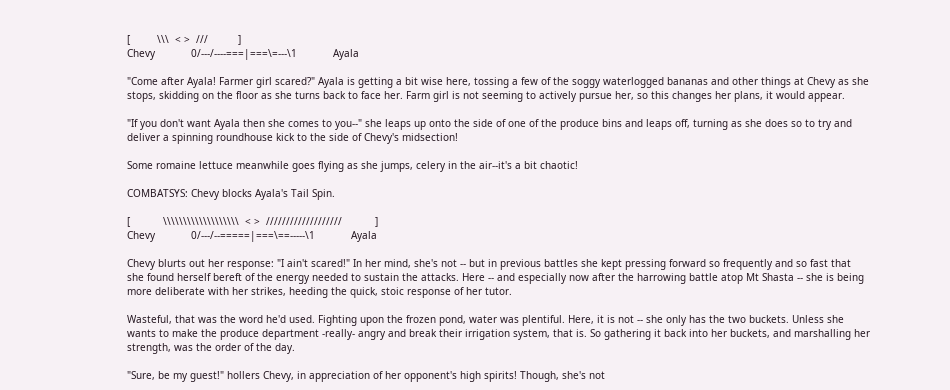[         \\\  < >  ///          ]
Chevy            0/---/----===|===\=---\1            Ayala

"Come after Ayala! Farmer girl scared?" Ayala is getting a bit wise here, tossing a few of the soggy waterlogged bananas and other things at Chevy as she stops, skidding on the floor as she turns back to face her. Farm girl is not seeming to actively pursue her, so this changes her plans, it would appear.

"If you don't want Ayala then she comes to you--" she leaps up onto the side of one of the produce bins and leaps off, turning as she does so to try and deliver a spinning roundhouse kick to the side of Chevy's midsection!

Some romaine lettuce meanwhile goes flying as she jumps, celery in the air--it's a bit chaotic!

COMBATSYS: Chevy blocks Ayala's Tail Spin.

[           \\\\\\\\\\\\\\\\\\\  < >  ///////////////////           ]
Chevy            0/---/--=====|===\==-----\1            Ayala

Chevy blurts out her response: "I ain't scared!" In her mind, she's not -- but in previous battles she kept pressing forward so frequently and so fast that she found herself bereft of the energy needed to sustain the attacks. Here -- and especially now after the harrowing battle atop Mt Shasta -- she is being more deliberate with her strikes, heeding the quick, stoic response of her tutor.

Wasteful, that was the word he'd used. Fighting upon the frozen pond, water was plentiful. Here, it is not -- she only has the two buckets. Unless she wants to make the produce department -really- angry and break their irrigation system, that is. So gathering it back into her buckets, and marshalling her strength, was the order of the day.

"Sure, be my guest!" hollers Chevy, in appreciation of her opponent's high spirits! Though, she's not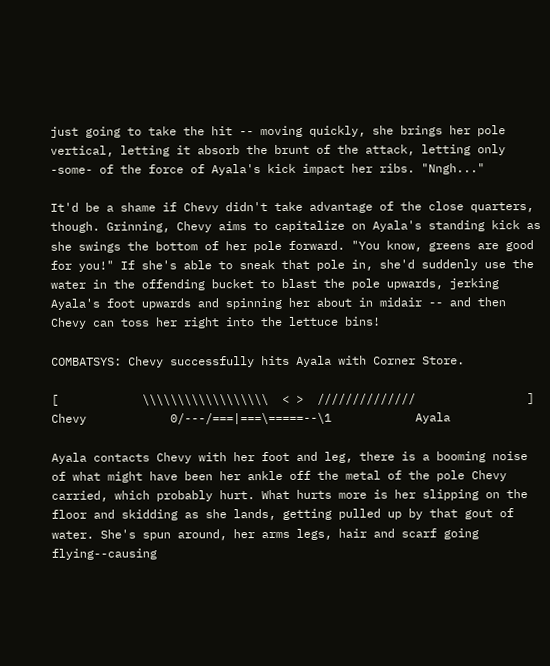just going to take the hit -- moving quickly, she brings her pole vertical, letting it absorb the brunt of the attack, letting only -some- of the force of Ayala's kick impact her ribs. "Nngh..."

It'd be a shame if Chevy didn't take advantage of the close quarters, though. Grinning, Chevy aims to capitalize on Ayala's standing kick as she swings the bottom of her pole forward. "You know, greens are good for you!" If she's able to sneak that pole in, she'd suddenly use the water in the offending bucket to blast the pole upwards, jerking Ayala's foot upwards and spinning her about in midair -- and then Chevy can toss her right into the lettuce bins!

COMBATSYS: Chevy successfully hits Ayala with Corner Store.

[            \\\\\\\\\\\\\\\\\\  < >  //////////////                ]
Chevy            0/---/===|===\=====--\1            Ayala

Ayala contacts Chevy with her foot and leg, there is a booming noise of what might have been her ankle off the metal of the pole Chevy carried, which probably hurt. What hurts more is her slipping on the floor and skidding as she lands, getting pulled up by that gout of water. She's spun around, her arms legs, hair and scarf going flying--causing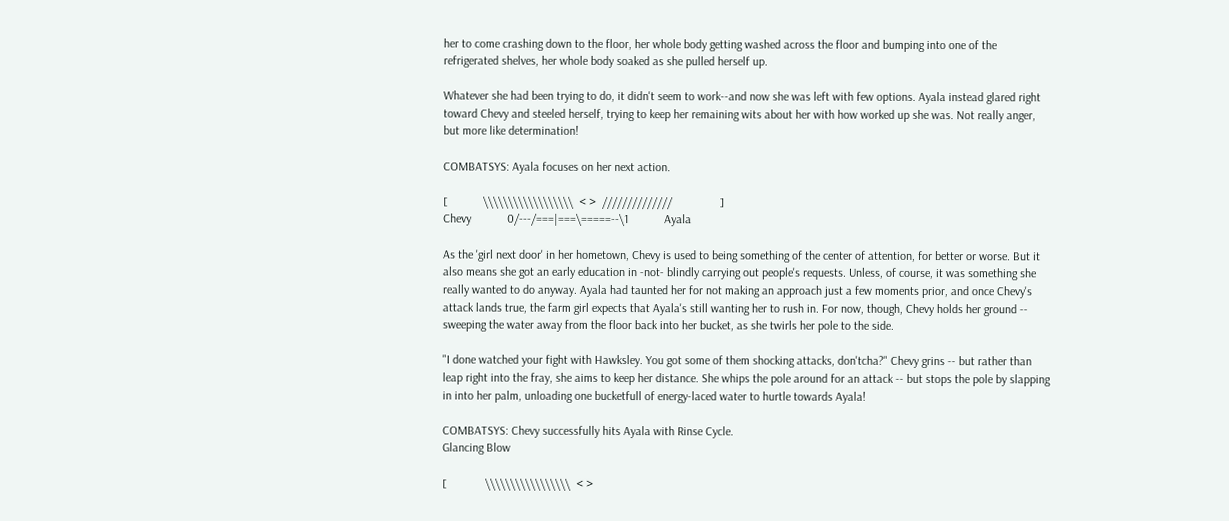her to come crashing down to the floor, her whole body getting washed across the floor and bumping into one of the refrigerated shelves, her whole body soaked as she pulled herself up.

Whatever she had been trying to do, it didn't seem to work--and now she was left with few options. Ayala instead glared right toward Chevy and steeled herself, trying to keep her remaining wits about her with how worked up she was. Not really anger, but more like determination!

COMBATSYS: Ayala focuses on her next action.

[            \\\\\\\\\\\\\\\\\\  < >  //////////////                ]
Chevy            0/---/===|===\=====--\1            Ayala

As the 'girl next door' in her hometown, Chevy is used to being something of the center of attention, for better or worse. But it also means she got an early education in -not- blindly carrying out people's requests. Unless, of course, it was something she really wanted to do anyway. Ayala had taunted her for not making an approach just a few moments prior, and once Chevy's attack lands true, the farm girl expects that Ayala's still wanting her to rush in. For now, though, Chevy holds her ground -- sweeping the water away from the floor back into her bucket, as she twirls her pole to the side.

"I done watched your fight with Hawksley. You got some of them shocking attacks, don'tcha?" Chevy grins -- but rather than leap right into the fray, she aims to keep her distance. She whips the pole around for an attack -- but stops the pole by slapping in into her palm, unloading one bucketfull of energy-laced water to hurtle towards Ayala!

COMBATSYS: Chevy successfully hits Ayala with Rinse Cycle.
Glancing Blow

[             \\\\\\\\\\\\\\\\\  < >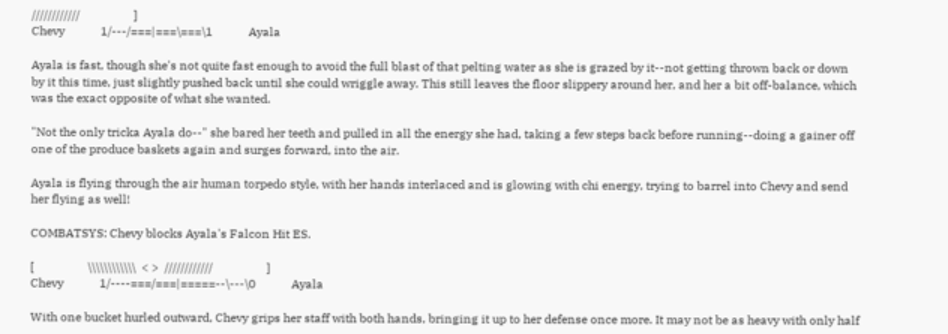////////////                  ]
Chevy            1/---/===|===\===\1            Ayala

Ayala is fast, though she's not quite fast enough to avoid the full blast of that pelting water as she is grazed by it--not getting thrown back or down by it this time, just slightly pushed back until she could wriggle away. This still leaves the floor slippery around her, and her a bit off-balance, which was the exact opposite of what she wanted.

"Not the only tricka Ayala do--" she bared her teeth and pulled in all the energy she had, taking a few steps back before running--doing a gainer off one of the produce baskets again and surges forward, into the air.

Ayala is flying through the air human torpedo style, with her hands interlaced and is glowing with chi energy, trying to barrel into Chevy and send her flying as well!

COMBATSYS: Chevy blocks Ayala's Falcon Hit ES.

[                  \\\\\\\\\\\\  < >  ////////////                  ]
Chevy            1/----===/===|=====--\---\0            Ayala

With one bucket hurled outward, Chevy grips her staff with both hands, bringing it up to her defense once more. It may not be as heavy with only half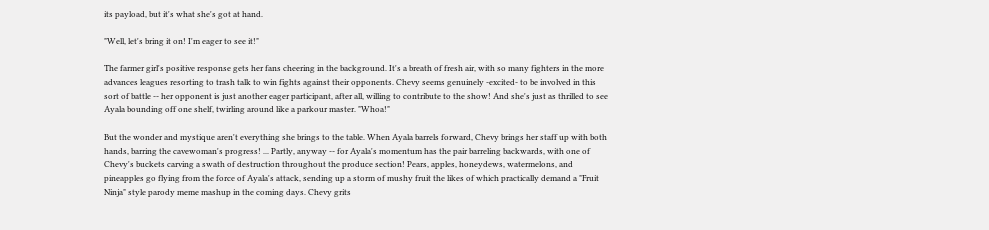its payload, but it's what she's got at hand.

"Well, let's bring it on! I'm eager to see it!"

The farmer girl's positive response gets her fans cheering in the background. It's a breath of fresh air, with so many fighters in the more advances leagues resorting to trash talk to win fights against their opponents. Chevy seems genuinely -excited- to be involved in this sort of battle -- her opponent is just another eager participant, after all, willing to contribute to the show! And she's just as thrilled to see Ayala bounding off one shelf, twirling around like a parkour master. "Whoa!"

But the wonder and mystique aren't everything she brings to the table. When Ayala barrels forward, Chevy brings her staff up with both hands, barring the cavewoman's progress! ... Partly, anyway -- for Ayala's momentum has the pair barreling backwards, with one of Chevy's buckets carving a swath of destruction throughout the produce section! Pears, apples, honeydews, watermelons, and pineapples go flying from the force of Ayala's attack, sending up a storm of mushy fruit the likes of which practically demand a "Fruit Ninja" style parody meme mashup in the coming days. Chevy grits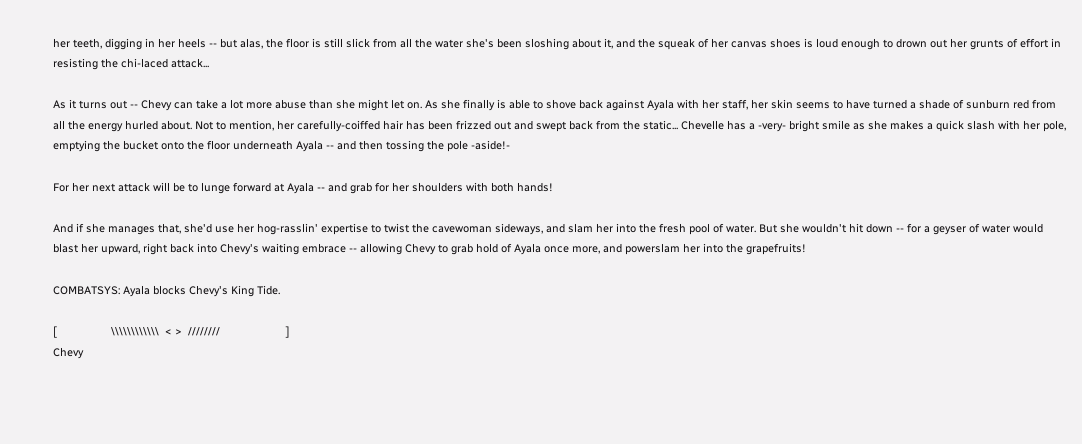her teeth, digging in her heels -- but alas, the floor is still slick from all the water she's been sloshing about it, and the squeak of her canvas shoes is loud enough to drown out her grunts of effort in resisting the chi-laced attack...

As it turns out -- Chevy can take a lot more abuse than she might let on. As she finally is able to shove back against Ayala with her staff, her skin seems to have turned a shade of sunburn red from all the energy hurled about. Not to mention, her carefully-coiffed hair has been frizzed out and swept back from the static... Chevelle has a -very- bright smile as she makes a quick slash with her pole, emptying the bucket onto the floor underneath Ayala -- and then tossing the pole -aside!-

For her next attack will be to lunge forward at Ayala -- and grab for her shoulders with both hands!

And if she manages that, she'd use her hog-rasslin' expertise to twist the cavewoman sideways, and slam her into the fresh pool of water. But she wouldn't hit down -- for a geyser of water would blast her upward, right back into Chevy's waiting embrace -- allowing Chevy to grab hold of Ayala once more, and powerslam her into the grapefruits!

COMBATSYS: Ayala blocks Chevy's King Tide.

[                  \\\\\\\\\\\\  < >  ////////                      ]
Chevy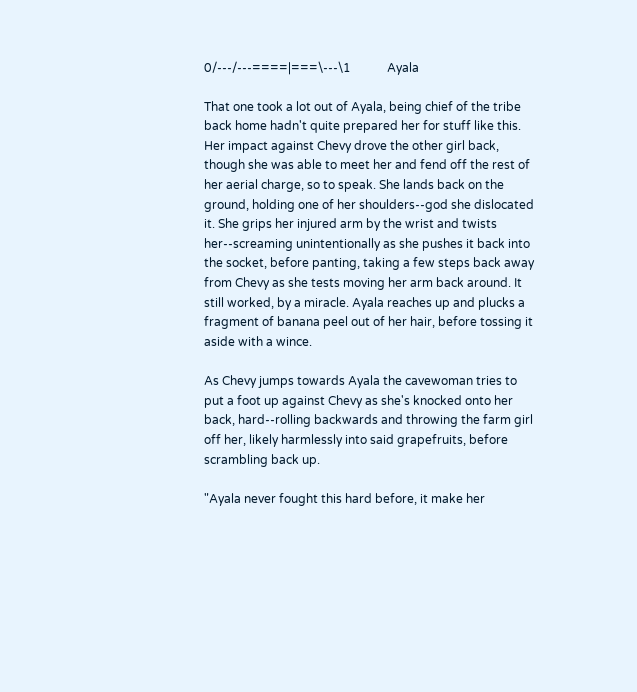0/---/---====|===\---\1            Ayala

That one took a lot out of Ayala, being chief of the tribe back home hadn't quite prepared her for stuff like this. Her impact against Chevy drove the other girl back, though she was able to meet her and fend off the rest of her aerial charge, so to speak. She lands back on the ground, holding one of her shoulders--god she dislocated it. She grips her injured arm by the wrist and twists her--screaming unintentionally as she pushes it back into the socket, before panting, taking a few steps back away from Chevy as she tests moving her arm back around. It still worked, by a miracle. Ayala reaches up and plucks a fragment of banana peel out of her hair, before tossing it aside with a wince.

As Chevy jumps towards Ayala the cavewoman tries to put a foot up against Chevy as she's knocked onto her back, hard--rolling backwards and throwing the farm girl off her, likely harmlessly into said grapefruits, before scrambling back up.

"Ayala never fought this hard before, it make her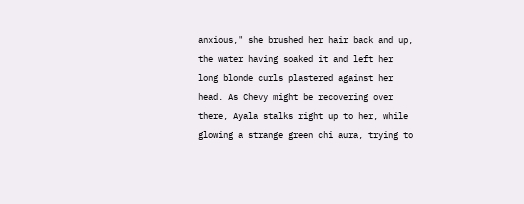anxious," she brushed her hair back and up, the water having soaked it and left her long blonde curls plastered against her head. As Chevy might be recovering over there, Ayala stalks right up to her, while glowing a strange green chi aura, trying to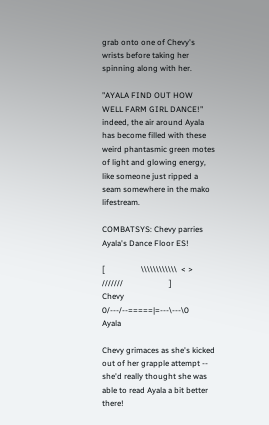grab onto one of Chevy's wrists before taking her spinning along with her.

"AYALA FIND OUT HOW WELL FARM GIRL DANCE!" indeed, the air around Ayala has become filled with these weird phantasmic green motes of light and glowing energy, like someone just ripped a seam somewhere in the mako lifestream.

COMBATSYS: Chevy parries Ayala's Dance Floor ES!

[                  \\\\\\\\\\\\  < >  ///////                       ]
Chevy            0/---/--=====|=---\---\0            Ayala

Chevy grimaces as she's kicked out of her grapple attempt -- she'd really thought she was able to read Ayala a bit better there!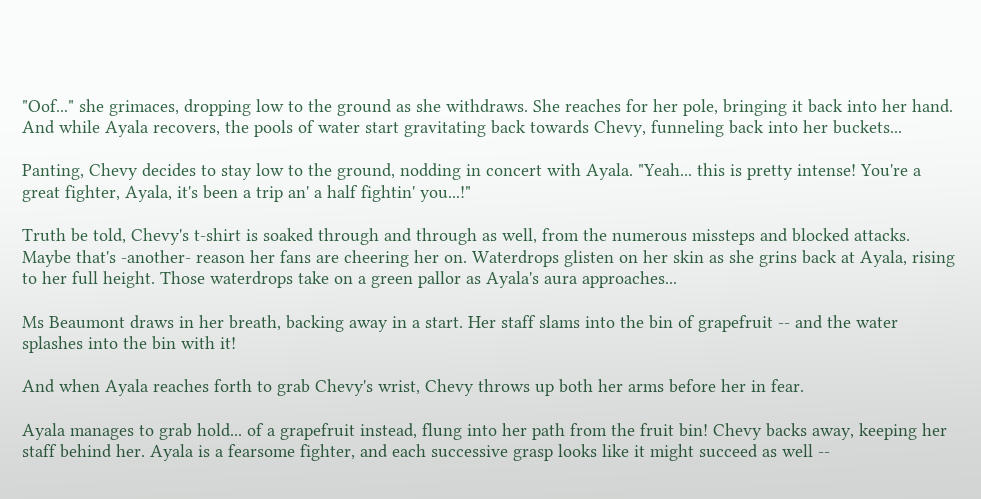"Oof..." she grimaces, dropping low to the ground as she withdraws. She reaches for her pole, bringing it back into her hand. And while Ayala recovers, the pools of water start gravitating back towards Chevy, funneling back into her buckets...

Panting, Chevy decides to stay low to the ground, nodding in concert with Ayala. "Yeah... this is pretty intense! You're a great fighter, Ayala, it's been a trip an' a half fightin' you...!"

Truth be told, Chevy's t-shirt is soaked through and through as well, from the numerous missteps and blocked attacks. Maybe that's -another- reason her fans are cheering her on. Waterdrops glisten on her skin as she grins back at Ayala, rising to her full height. Those waterdrops take on a green pallor as Ayala's aura approaches...

Ms Beaumont draws in her breath, backing away in a start. Her staff slams into the bin of grapefruit -- and the water splashes into the bin with it!

And when Ayala reaches forth to grab Chevy's wrist, Chevy throws up both her arms before her in fear.

Ayala manages to grab hold... of a grapefruit instead, flung into her path from the fruit bin! Chevy backs away, keeping her staff behind her. Ayala is a fearsome fighter, and each successive grasp looks like it might succeed as well --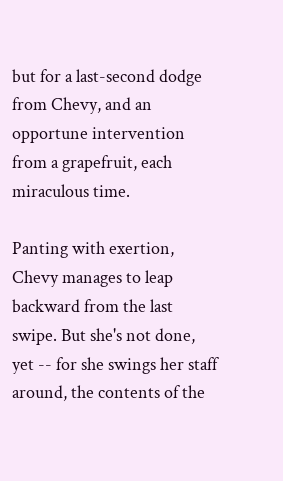but for a last-second dodge from Chevy, and an opportune intervention from a grapefruit, each miraculous time.

Panting with exertion, Chevy manages to leap backward from the last swipe. But she's not done, yet -- for she swings her staff around, the contents of the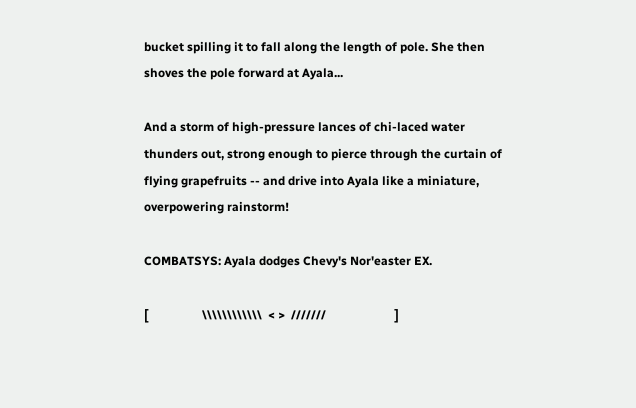bucket spilling it to fall along the length of pole. She then shoves the pole forward at Ayala...

And a storm of high-pressure lances of chi-laced water thunders out, strong enough to pierce through the curtain of flying grapefruits -- and drive into Ayala like a miniature, overpowering rainstorm!

COMBATSYS: Ayala dodges Chevy's Nor'easter EX.

[                  \\\\\\\\\\\\  < >  ///////                       ]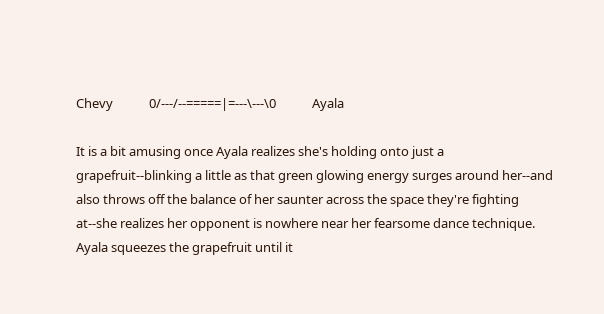Chevy            0/---/--=====|=---\---\0            Ayala

It is a bit amusing once Ayala realizes she's holding onto just a grapefruit--blinking a little as that green glowing energy surges around her--and also throws off the balance of her saunter across the space they're fighting at--she realizes her opponent is nowhere near her fearsome dance technique. Ayala squeezes the grapefruit until it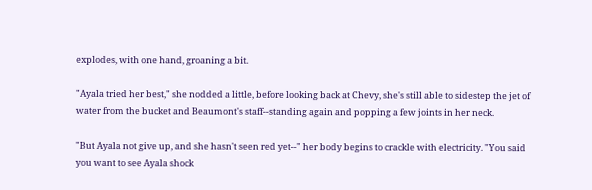explodes, with one hand, groaning a bit.

"Ayala tried her best," she nodded a little, before looking back at Chevy, she's still able to sidestep the jet of water from the bucket and Beaumont's staff--standing again and popping a few joints in her neck.

"But Ayala not give up, and she hasn't seen red yet--" her body begins to crackle with electricity. "You said you want to see Ayala shock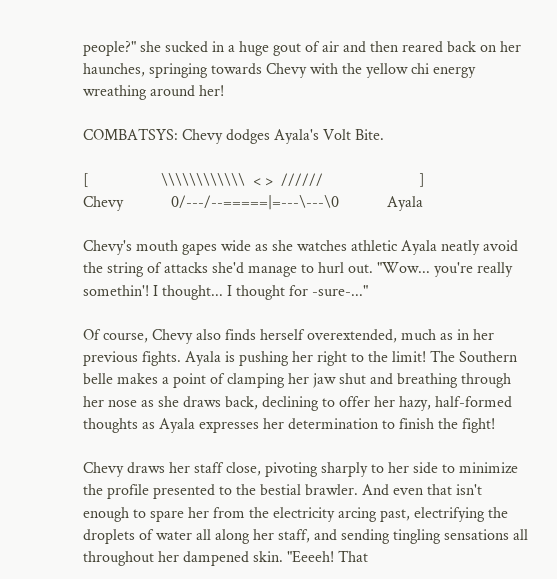people?" she sucked in a huge gout of air and then reared back on her haunches, springing towards Chevy with the yellow chi energy wreathing around her!

COMBATSYS: Chevy dodges Ayala's Volt Bite.

[                  \\\\\\\\\\\\  < >  //////                        ]
Chevy            0/---/--=====|=---\---\0            Ayala

Chevy's mouth gapes wide as she watches athletic Ayala neatly avoid the string of attacks she'd manage to hurl out. "Wow... you're really somethin'! I thought... I thought for -sure-..."

Of course, Chevy also finds herself overextended, much as in her previous fights. Ayala is pushing her right to the limit! The Southern belle makes a point of clamping her jaw shut and breathing through her nose as she draws back, declining to offer her hazy, half-formed thoughts as Ayala expresses her determination to finish the fight!

Chevy draws her staff close, pivoting sharply to her side to minimize the profile presented to the bestial brawler. And even that isn't enough to spare her from the electricity arcing past, electrifying the droplets of water all along her staff, and sending tingling sensations all throughout her dampened skin. "Eeeeh! That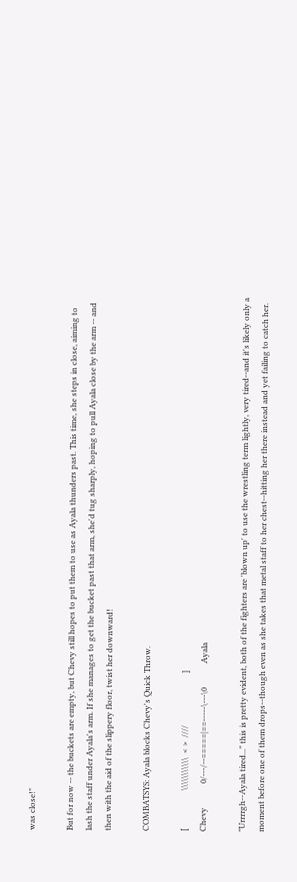was close!"

But for now -- the buckets are empty, but Chevy still hopes to put them to use as Ayala thunders past. This time, she steps in close, aiming to lash the staff under Ayala's arm. If she manages to get the bucket past that arm, she'd tug sharply, hoping to pull Ayala close by the arm -- and then with the aid of the slippery floor, twist her downward!

COMBATSYS: Ayala blocks Chevy's Quick Throw.

[                   \\\\\\\\\\\  < >  ////                          ]
Chevy            0/---/--=====|==-----\---\0            Ayala

"Urrrrgh--Ayala tired..." this is pretty evident, both of the fighters are 'blown up' to use the wrestling term lightly, very tired--and it's likely only a moment before one of them drops--though even as she takes that metal staff to her chest--hitting her there instead and yet failing to catch her.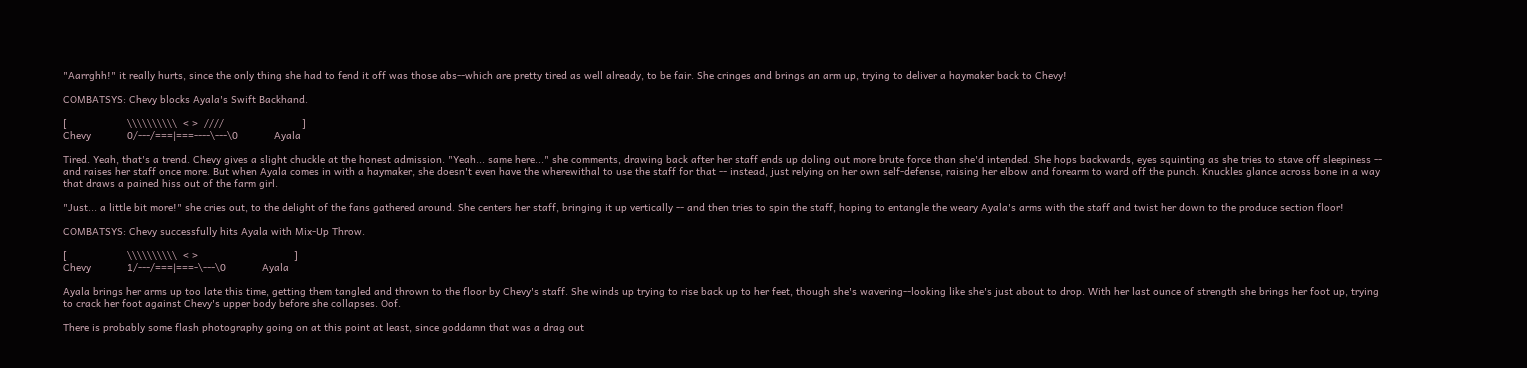"Aarrghh!" it really hurts, since the only thing she had to fend it off was those abs--which are pretty tired as well already, to be fair. She cringes and brings an arm up, trying to deliver a haymaker back to Chevy!

COMBATSYS: Chevy blocks Ayala's Swift Backhand.

[                    \\\\\\\\\\  < >  ////                          ]
Chevy            0/---/===|===----\---\0            Ayala

Tired. Yeah, that's a trend. Chevy gives a slight chuckle at the honest admission. "Yeah... same here..." she comments, drawing back after her staff ends up doling out more brute force than she'd intended. She hops backwards, eyes squinting as she tries to stave off sleepiness -- and raises her staff once more. But when Ayala comes in with a haymaker, she doesn't even have the wherewithal to use the staff for that -- instead, just relying on her own self-defense, raising her elbow and forearm to ward off the punch. Knuckles glance across bone in a way that draws a pained hiss out of the farm girl.

"Just... a little bit more!" she cries out, to the delight of the fans gathered around. She centers her staff, bringing it up vertically -- and then tries to spin the staff, hoping to entangle the weary Ayala's arms with the staff and twist her down to the produce section floor!

COMBATSYS: Chevy successfully hits Ayala with Mix-Up Throw.

[                    \\\\\\\\\\  < >                                ]
Chevy            1/---/===|===-\---\0            Ayala

Ayala brings her arms up too late this time, getting them tangled and thrown to the floor by Chevy's staff. She winds up trying to rise back up to her feet, though she's wavering--looking like she's just about to drop. With her last ounce of strength she brings her foot up, trying to crack her foot against Chevy's upper body before she collapses. Oof.

There is probably some flash photography going on at this point at least, since goddamn that was a drag out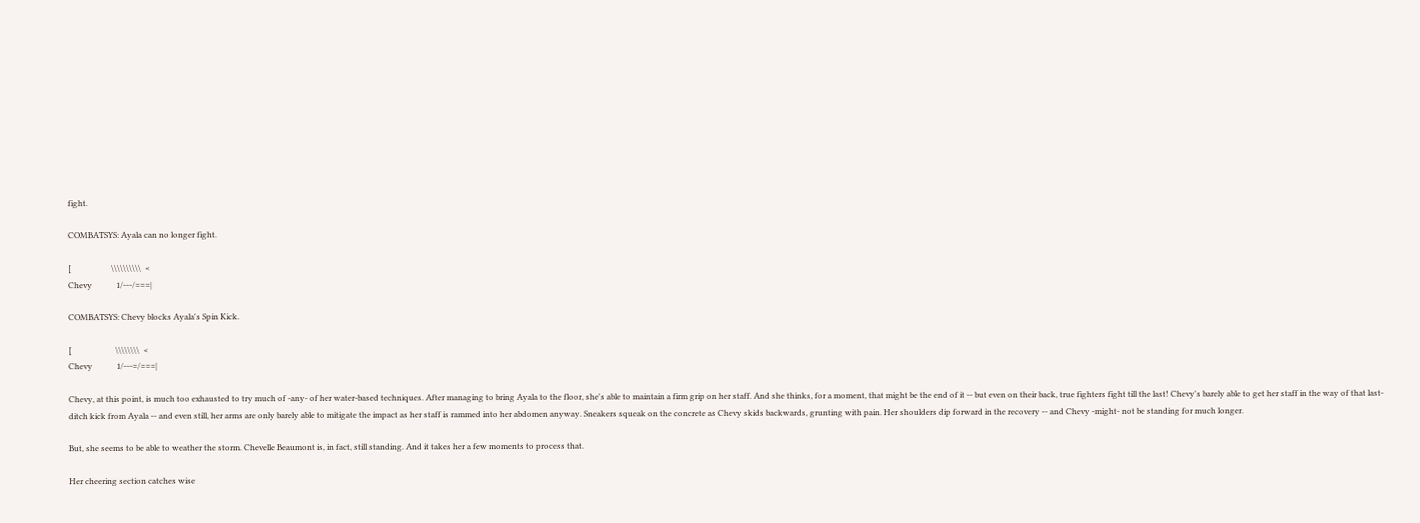fight.

COMBATSYS: Ayala can no longer fight.

[                    \\\\\\\\\\  <
Chevy            1/---/===|

COMBATSYS: Chevy blocks Ayala's Spin Kick.

[                      \\\\\\\\  <
Chevy            1/---=/===|

Chevy, at this point, is much too exhausted to try much of -any- of her water-based techniques. After managing to bring Ayala to the floor, she's able to maintain a firm grip on her staff. And she thinks, for a moment, that might be the end of it -- but even on their back, true fighters fight till the last! Chevy's barely able to get her staff in the way of that last-ditch kick from Ayala -- and even still, her arms are only barely able to mitigate the impact as her staff is rammed into her abdomen anyway. Sneakers squeak on the concrete as Chevy skids backwards, grunting with pain. Her shoulders dip forward in the recovery -- and Chevy -might- not be standing for much longer.

But, she seems to be able to weather the storm. Chevelle Beaumont is, in fact, still standing. And it takes her a few moments to process that.

Her cheering section catches wise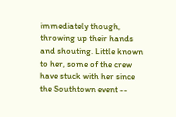immediately though, throwing up their hands and shouting. Little known to her, some of the crew have stuck with her since the Southtown event --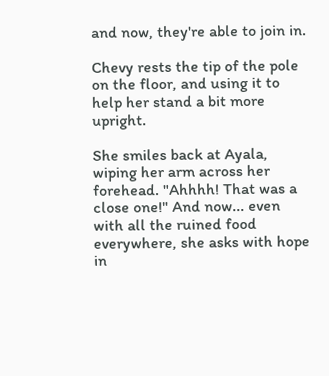and now, they're able to join in.

Chevy rests the tip of the pole on the floor, and using it to help her stand a bit more upright.

She smiles back at Ayala, wiping her arm across her forehead. "Ahhhh! That was a close one!" And now... even with all the ruined food everywhere, she asks with hope in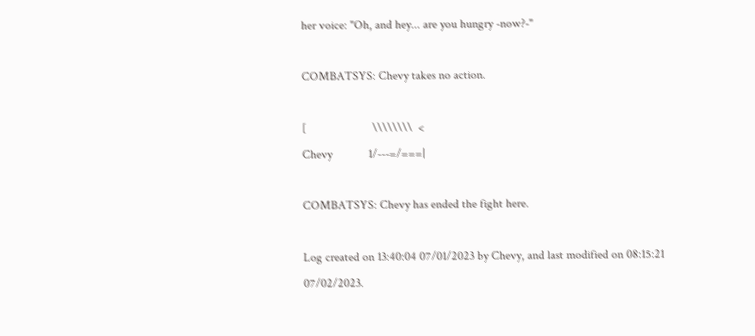her voice: "Oh, and hey... are you hungry -now?-"

COMBATSYS: Chevy takes no action.

[                      \\\\\\\\  <
Chevy            1/---=/===|

COMBATSYS: Chevy has ended the fight here.

Log created on 13:40:04 07/01/2023 by Chevy, and last modified on 08:15:21 07/02/2023.